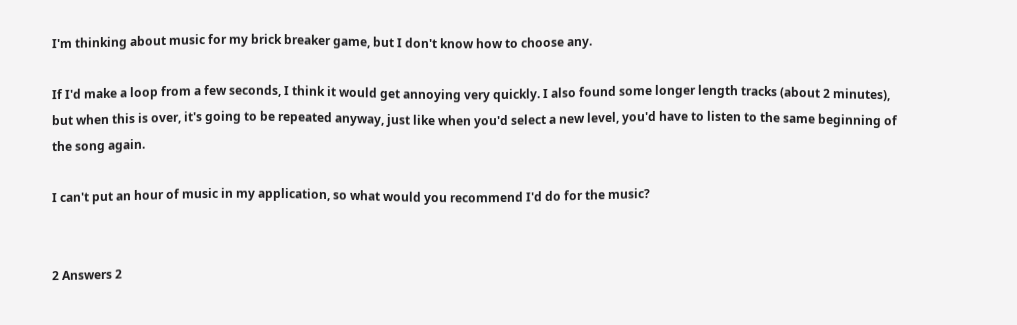I'm thinking about music for my brick breaker game, but I don't know how to choose any.

If I'd make a loop from a few seconds, I think it would get annoying very quickly. I also found some longer length tracks (about 2 minutes), but when this is over, it's going to be repeated anyway, just like when you'd select a new level, you'd have to listen to the same beginning of the song again.

I can't put an hour of music in my application, so what would you recommend I'd do for the music?


2 Answers 2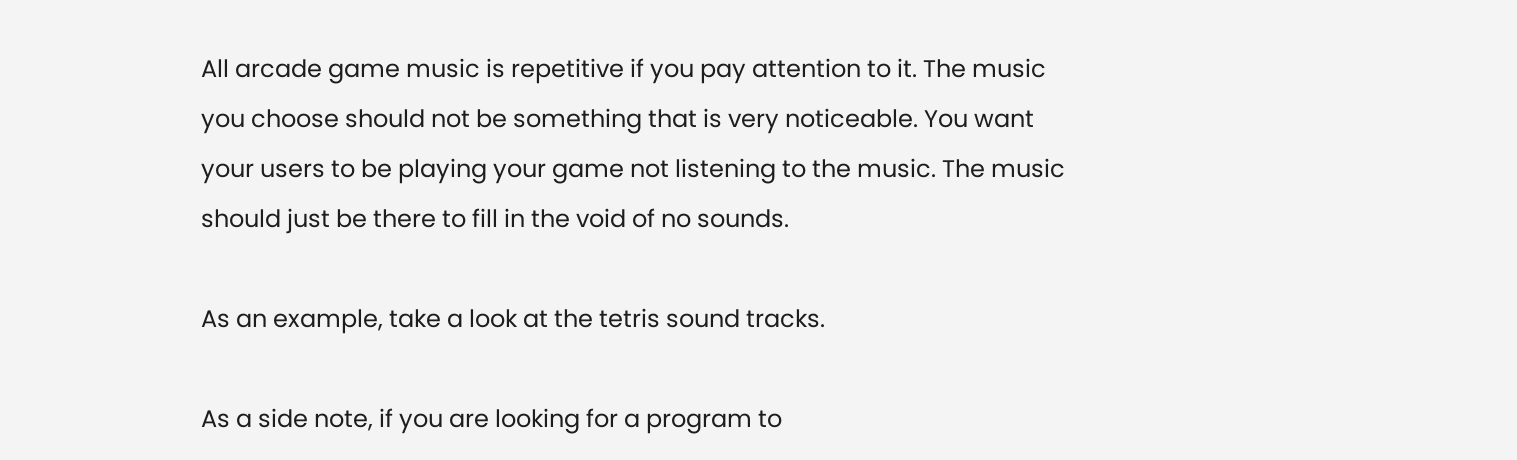All arcade game music is repetitive if you pay attention to it. The music you choose should not be something that is very noticeable. You want your users to be playing your game not listening to the music. The music should just be there to fill in the void of no sounds.

As an example, take a look at the tetris sound tracks.

As a side note, if you are looking for a program to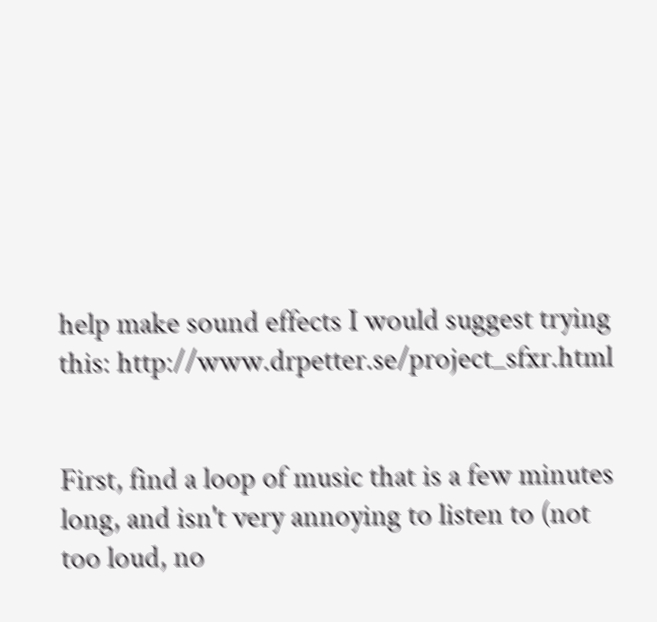help make sound effects I would suggest trying this: http://www.drpetter.se/project_sfxr.html


First, find a loop of music that is a few minutes long, and isn't very annoying to listen to (not too loud, no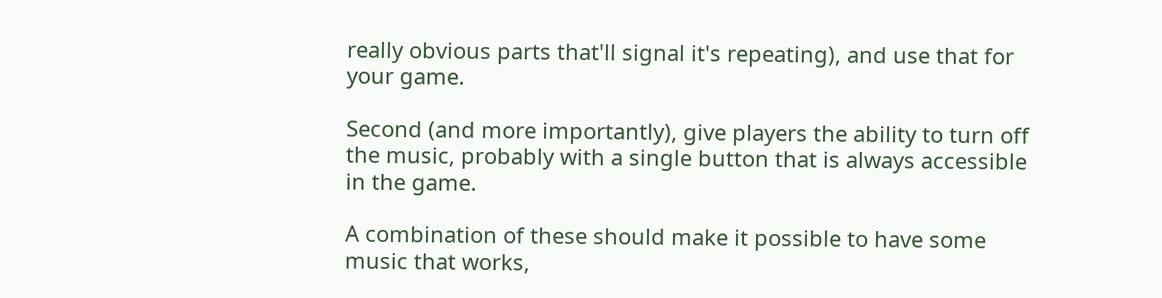really obvious parts that'll signal it's repeating), and use that for your game.

Second (and more importantly), give players the ability to turn off the music, probably with a single button that is always accessible in the game.

A combination of these should make it possible to have some music that works,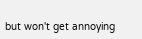but won't get annoying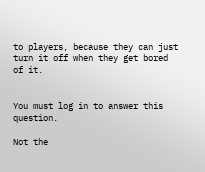to players, because they can just turn it off when they get bored of it.


You must log in to answer this question.

Not the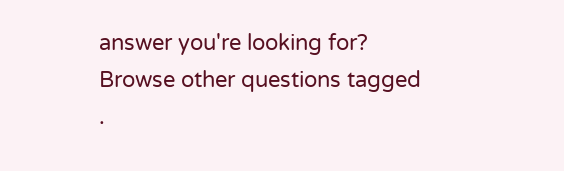answer you're looking for? Browse other questions tagged .